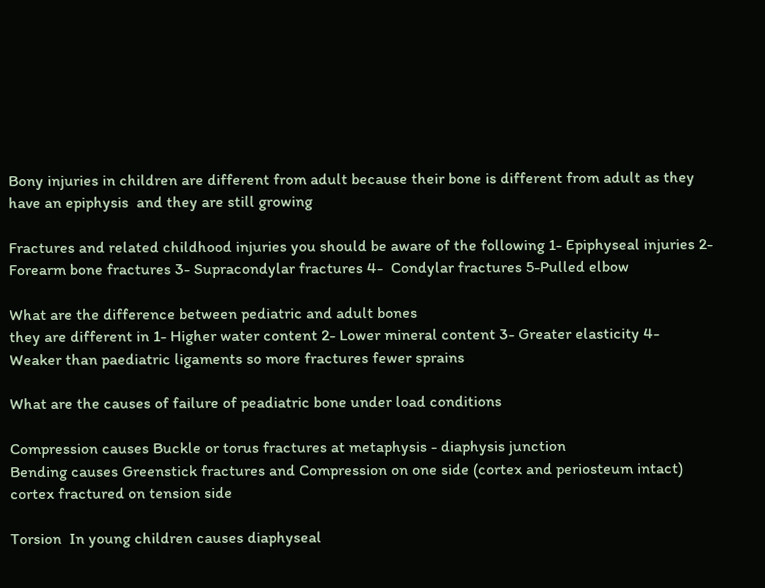Bony injuries in children are different from adult because their bone is different from adult as they have an epiphysis  and they are still growing

Fractures and related childhood injuries you should be aware of the following 1- Epiphyseal injuries 2- Forearm bone fractures 3- Supracondylar fractures 4-  Condylar fractures 5-Pulled elbow

What are the difference between pediatric and adult bones
they are different in 1- Higher water content 2- Lower mineral content 3- Greater elasticity 4- Weaker than paediatric ligaments so more fractures fewer sprains

What are the causes of failure of peadiatric bone under load conditions

Compression causes Buckle or torus fractures at metaphysis - diaphysis junction
Bending causes Greenstick fractures and Compression on one side (cortex and periosteum intact) cortex fractured on tension side

Torsion  In young children causes diaphyseal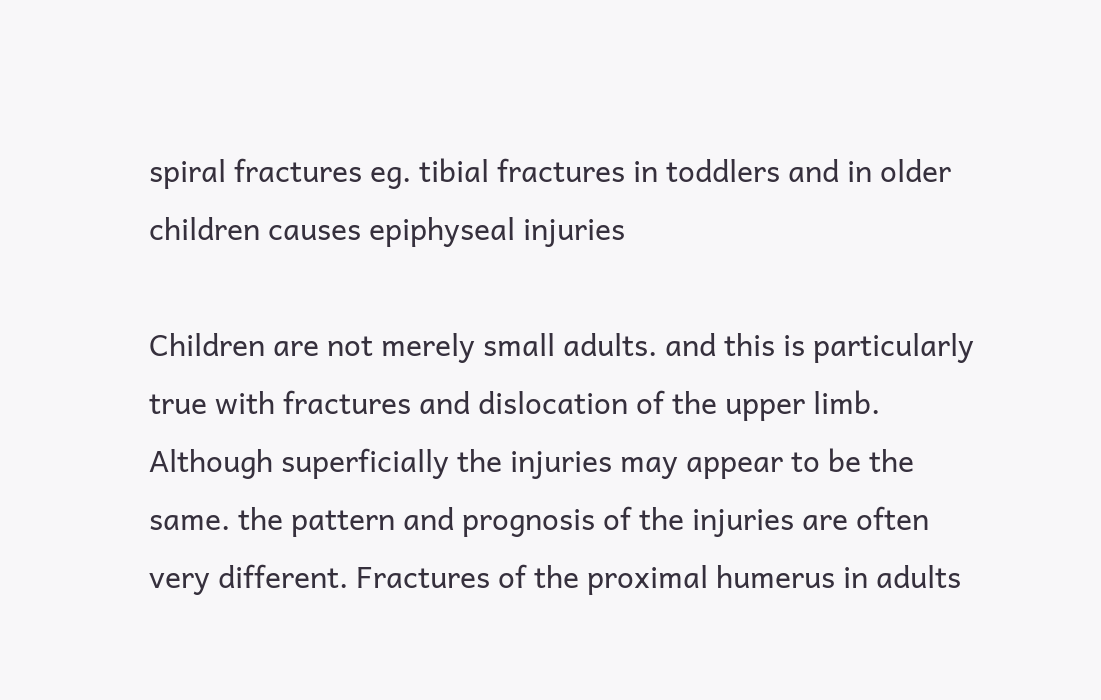spiral fractures eg. tibial fractures in toddlers and in older children causes epiphyseal injuries

Children are not merely small adults. and this is particularly true with fractures and dislocation of the upper limb. Although superficially the injuries may appear to be the same. the pattern and prognosis of the injuries are often very different. Fractures of the proximal humerus in adults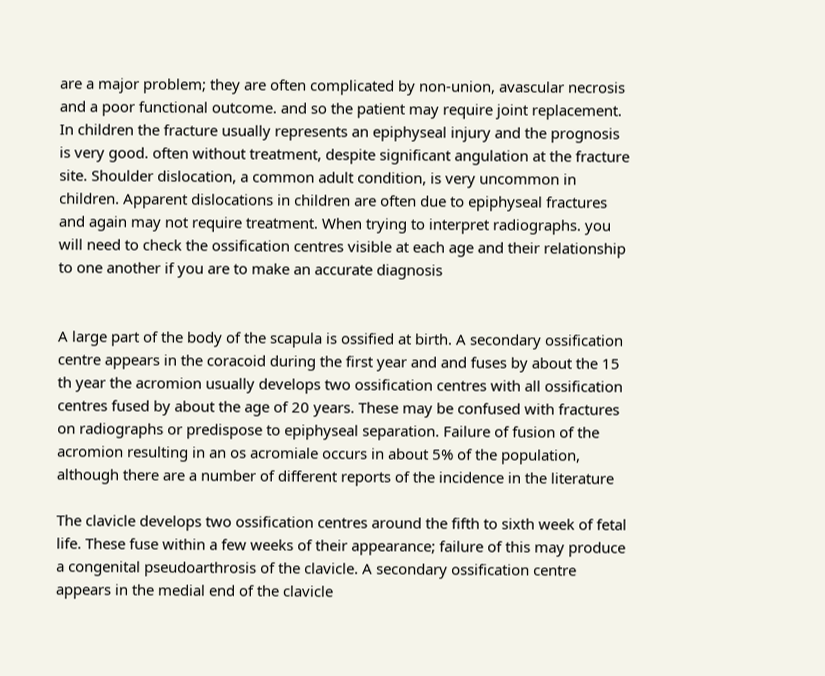are a major problem; they are often complicated by non-union, avascular necrosis and a poor functional outcome. and so the patient may require joint replacement. In children the fracture usually represents an epiphyseal injury and the prognosis is very good. often without treatment, despite significant angulation at the fracture site. Shoulder dislocation, a common adult condition, is very uncommon in children. Apparent dislocations in children are often due to epiphyseal fractures and again may not require treatment. When trying to interpret radiographs. you will need to check the ossification centres visible at each age and their relationship to one another if you are to make an accurate diagnosis


A large part of the body of the scapula is ossified at birth. A secondary ossification centre appears in the coracoid during the first year and and fuses by about the 15 th year the acromion usually develops two ossification centres with all ossification centres fused by about the age of 20 years. These may be confused with fractures on radiographs or predispose to epiphyseal separation. Failure of fusion of the acromion resulting in an os acromiale occurs in about 5% of the population, although there are a number of different reports of the incidence in the literature

The clavicle develops two ossification centres around the fifth to sixth week of fetal life. These fuse within a few weeks of their appearance; failure of this may produce a congenital pseudoarthrosis of the clavicle. A secondary ossification centre appears in the medial end of the clavicle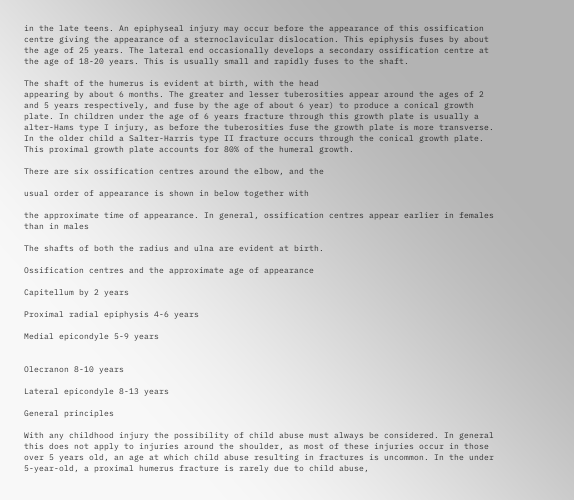in the late teens. An epiphyseal injury may occur before the appearance of this ossification centre giving the appearance of a sternoclavicular dislocation. This epiphysis fuses by about the age of 25 years. The lateral end occasionally develops a secondary ossification centre at the age of 18-20 years. This is usually small and rapidly fuses to the shaft.

The shaft of the humerus is evident at birth, with the head
appearing by about 6 months. The greater and lesser tuberosities appear around the ages of 2 and 5 years respectively, and fuse by the age of about 6 year) to produce a conical growth plate. In children under the age of 6 years fracture through this growth plate is usually a alter-Hams type I injury, as before the tuberosities fuse the growth plate is more transverse. In the older child a Salter-Harris type II fracture occurs through the conical growth plate. This proximal growth plate accounts for 80% of the humeral growth.

There are six ossification centres around the elbow, and the

usual order of appearance is shown in below together with

the approximate time of appearance. In general, ossification centres appear earlier in females than in males

The shafts of both the radius and ulna are evident at birth.

Ossification centres and the approximate age of appearance

Capitellum by 2 years

Proximal radial epiphysis 4-6 years

Medial epicondyle 5-9 years


Olecranon 8-10 years

Lateral epicondyle 8-13 years

General principles

With any childhood injury the possibility of child abuse must always be considered. In general this does not apply to injuries around the shoulder, as most of these injuries occur in those over 5 years old, an age at which child abuse resulting in fractures is uncommon. In the under 5-year-old, a proximal humerus fracture is rarely due to child abuse,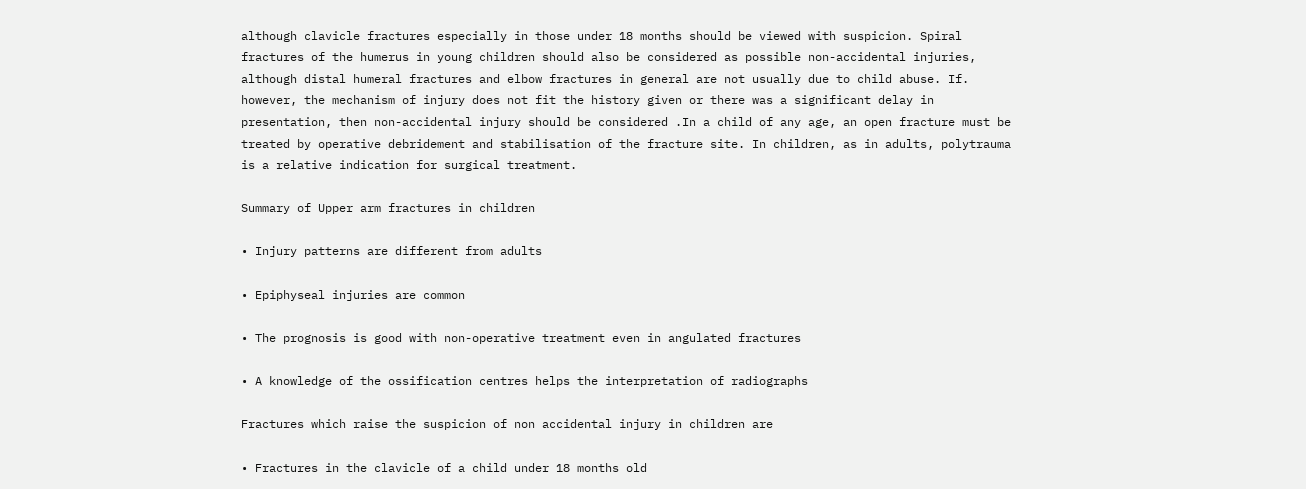although clavicle fractures especially in those under 18 months should be viewed with suspicion. Spiral fractures of the humerus in young children should also be considered as possible non-accidental injuries, although distal humeral fractures and elbow fractures in general are not usually due to child abuse. If. however, the mechanism of injury does not fit the history given or there was a significant delay in presentation, then non-accidental injury should be considered .In a child of any age, an open fracture must be treated by operative debridement and stabilisation of the fracture site. In children, as in adults, polytrauma is a relative indication for surgical treatment.

Summary of Upper arm fractures in children

• Injury patterns are different from adults

• Epiphyseal injuries are common

• The prognosis is good with non-operative treatment even in angulated fractures

• A knowledge of the ossification centres helps the interpretation of radiographs

Fractures which raise the suspicion of non accidental injury in children are

• Fractures in the clavicle of a child under 18 months old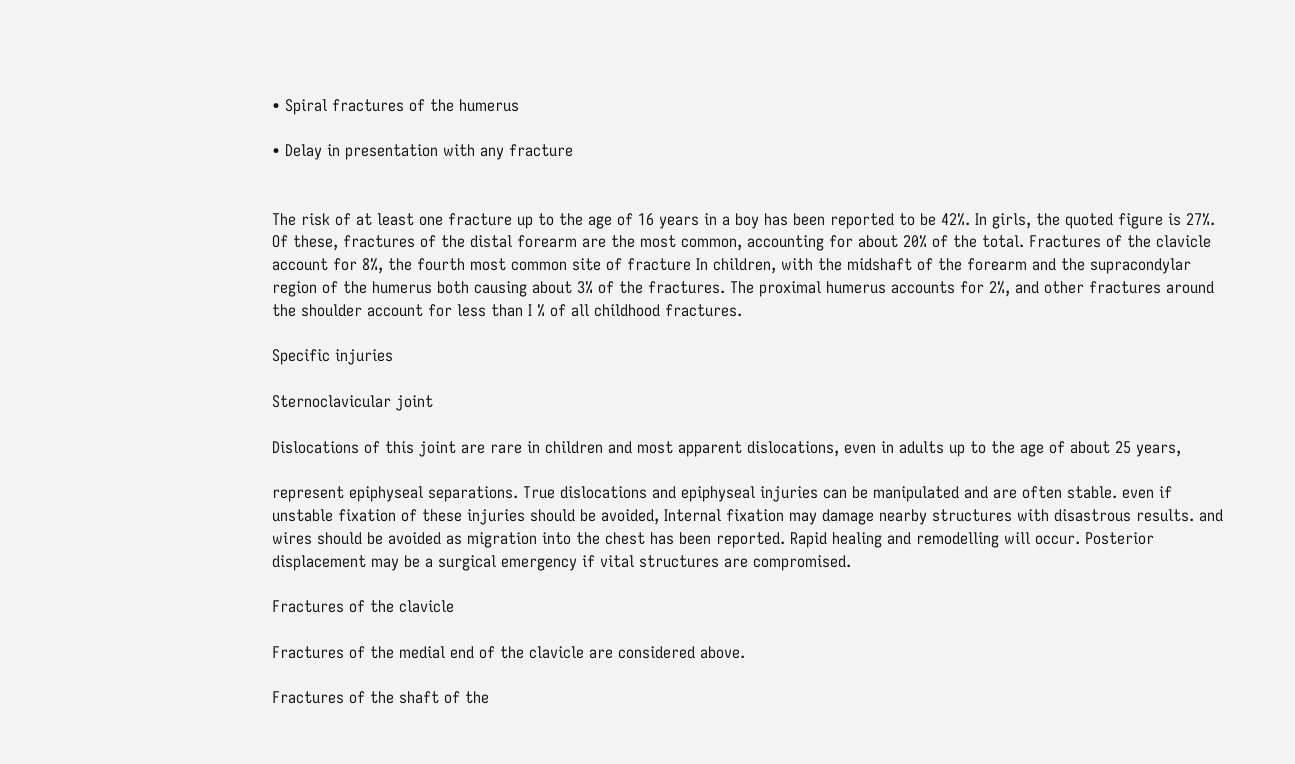• Spiral fractures of the humerus

• Delay in presentation with any fracture


The risk of at least one fracture up to the age of 16 years in a boy has been reported to be 42%. In girls, the quoted figure is 27%. Of these, fractures of the distal forearm are the most common, accounting for about 20% of the total. Fractures of the clavicle account for 8%, the fourth most common site of fracture In children, with the midshaft of the forearm and the supracondylar region of the humerus both causing about 3% of the fractures. The proximal humerus accounts for 2%, and other fractures around the shoulder account for less than I % of all childhood fractures.

Specific injuries

Sternoclavicular joint

Dislocations of this joint are rare in children and most apparent dislocations, even in adults up to the age of about 25 years,

represent epiphyseal separations. True dislocations and epiphyseal injuries can be manipulated and are often stable. even if unstable fixation of these injuries should be avoided, Internal fixation may damage nearby structures with disastrous results. and wires should be avoided as migration into the chest has been reported. Rapid healing and remodelling will occur. Posterior displacement may be a surgical emergency if vital structures are compromised.

Fractures of the clavicle

Fractures of the medial end of the clavicle are considered above.

Fractures of the shaft of the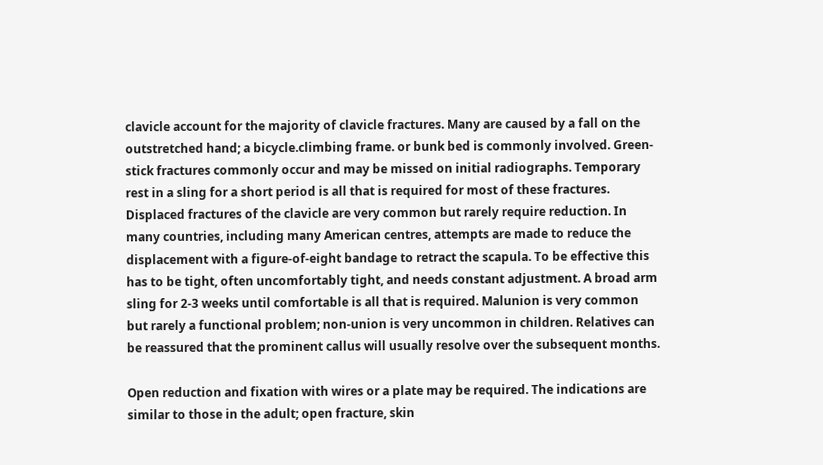clavicle account for the majority of clavicle fractures. Many are caused by a fall on the outstretched hand; a bicycle.climbing frame. or bunk bed is commonly involved. Green-stick fractures commonly occur and may be missed on initial radiographs. Temporary rest in a sling for a short period is all that is required for most of these fractures. Displaced fractures of the clavicle are very common but rarely require reduction. In many countries, including many American centres, attempts are made to reduce the displacement with a figure-of-eight bandage to retract the scapula. To be effective this has to be tight, often uncomfortably tight, and needs constant adjustment. A broad arm sling for 2-3 weeks until comfortable is all that is required. Malunion is very common but rarely a functional problem; non-union is very uncommon in children. Relatives can be reassured that the prominent callus will usually resolve over the subsequent months.

Open reduction and fixation with wires or a plate may be required. The indications are similar to those in the adult; open fracture, skin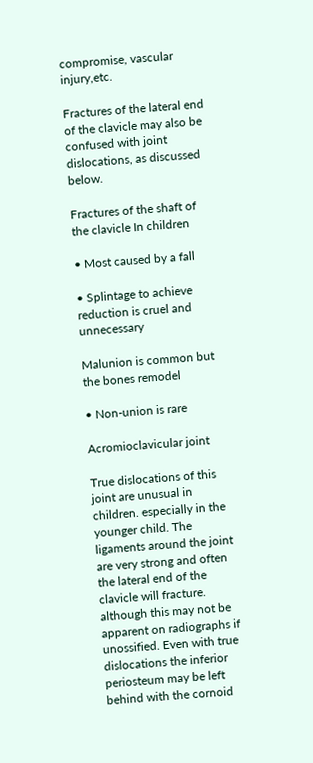compromise, vascular injury,etc.

Fractures of the lateral end of the clavicle may also be confused with joint dislocations, as discussed below.

Fractures of the shaft of the clavicle In children

• Most caused by a fall

• Splintage to achieve reduction is cruel and unnecessary

Malunion is common but the bones remodel

• Non-union is rare

Acromioclavicular joint

True dislocations of this joint are unusual in children. especially in the younger child. The ligaments around the joint are very strong and often the lateral end of the clavicle will fracture. although this may not be apparent on radiographs if unossified. Even with true dislocations the inferior periosteum may be left behind with the cornoid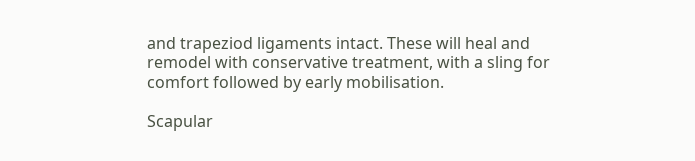and trapeziod ligaments intact. These will heal and remodel with conservative treatment, with a sling for comfort followed by early mobilisation.

Scapular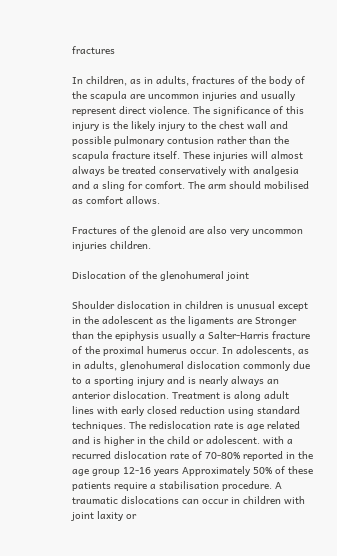fractures

In children, as in adults, fractures of the body of the scapula are uncommon injuries and usually represent direct violence. The significance of this injury is the likely injury to the chest wall and possible pulmonary contusion rather than the scapula fracture itself. These injuries will almost always be treated conservatively with analgesia and a sling for comfort. The arm should mobilised as comfort allows.

Fractures of the glenoid are also very uncommon injuries children.

Dislocation of the glenohumeral joint

Shoulder dislocation in children is unusual except in the adolescent as the ligaments are Stronger than the epiphysis usually a Salter-Harris fracture of the proximal humerus occur. In adolescents, as in adults, glenohumeral dislocation commonly due to a sporting injury and is nearly always an anterior dislocation. Treatment is along adult lines with early closed reduction using standard techniques. The redislocation rate is age related and is higher in the child or adolescent. with a recurred dislocation rate of 70-80% reported in the age group 12-16 years Approximately 50% of these patients require a stabilisation procedure. A traumatic dislocations can occur in children with joint laxity or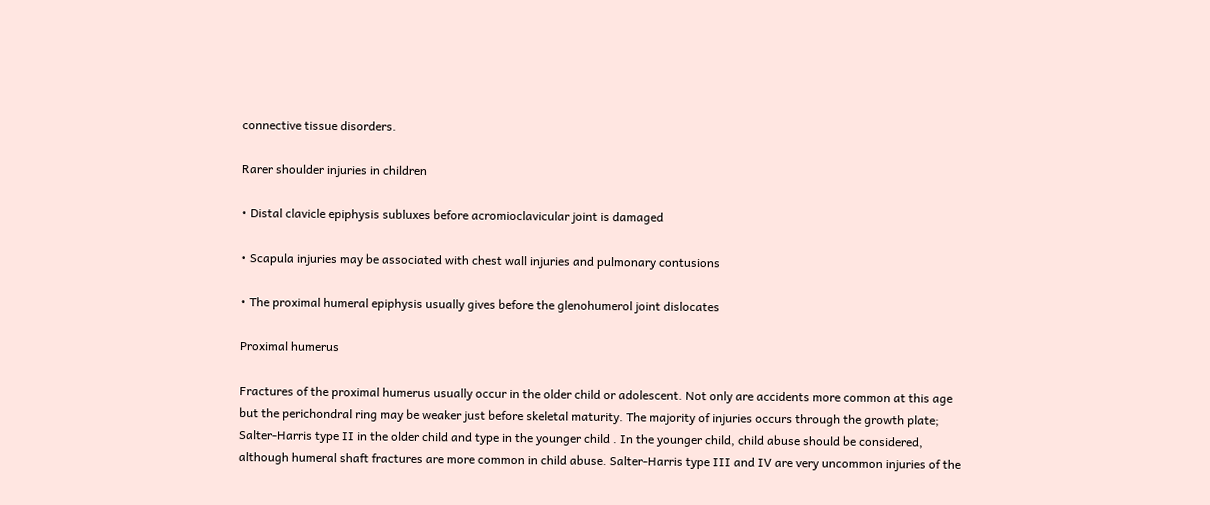connective tissue disorders.

Rarer shoulder injuries in children

• Distal clavicle epiphysis subluxes before acromioclavicular joint is damaged

• Scapula injuries may be associated with chest wall injuries and pulmonary contusions

• The proximal humeral epiphysis usually gives before the glenohumerol joint dislocates

Proximal humerus

Fractures of the proximal humerus usually occur in the older child or adolescent. Not only are accidents more common at this age but the perichondral ring may be weaker just before skeletal maturity. The majority of injuries occurs through the growth plate; Salter-Harris type II in the older child and type in the younger child . In the younger child, child abuse should be considered, although humeral shaft fractures are more common in child abuse. Salter-Harris type III and IV are very uncommon injuries of the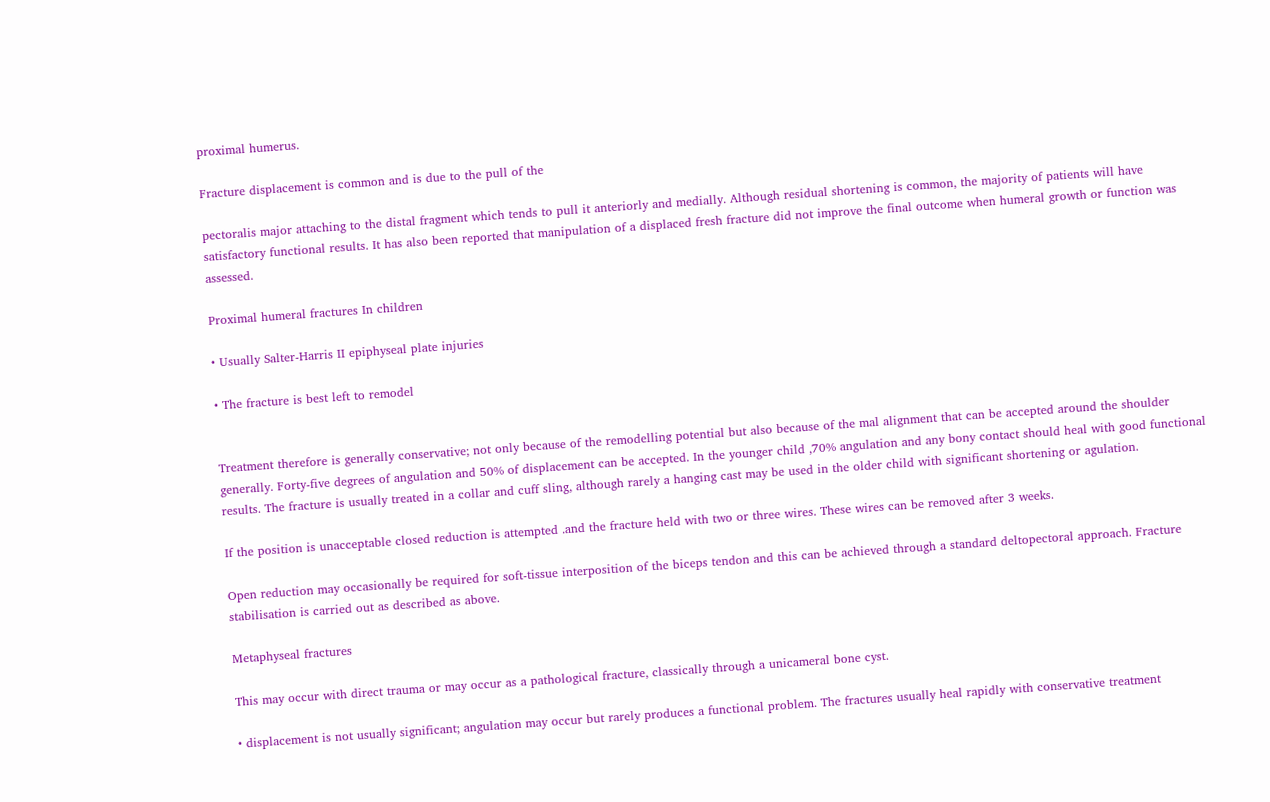proximal humerus.

Fracture displacement is common and is due to the pull of the

pectoralis major attaching to the distal fragment which tends to pull it anteriorly and medially. Although residual shortening is common, the majority of patients will have satisfactory functional results. It has also been reported that manipulation of a displaced fresh fracture did not improve the final outcome when humeral growth or function was assessed.

Proximal humeral fractures In children

• Usually Salter-Harris II epiphyseal plate injuries

• The fracture is best left to remodel


Treatment therefore is generally conservative; not only because of the remodelling potential but also because of the mal alignment that can be accepted around the shoulder generally. Forty-five degrees of angulation and 50% of displacement can be accepted. In the younger child ,70% angulation and any bony contact should heal with good functional results. The fracture is usually treated in a collar and cuff sling, although rarely a hanging cast may be used in the older child with significant shortening or agulation.

If the position is unacceptable closed reduction is attempted .and the fracture held with two or three wires. These wires can be removed after 3 weeks.

Open reduction may occasionally be required for soft-tissue interposition of the biceps tendon and this can be achieved through a standard deltopectoral approach. Fracture stabilisation is carried out as described as above.

Metaphyseal fractures

This may occur with direct trauma or may occur as a pathological fracture, classically through a unicameral bone cyst.

• displacement is not usually significant; angulation may occur but rarely produces a functional problem. The fractures usually heal rapidly with conservative treatment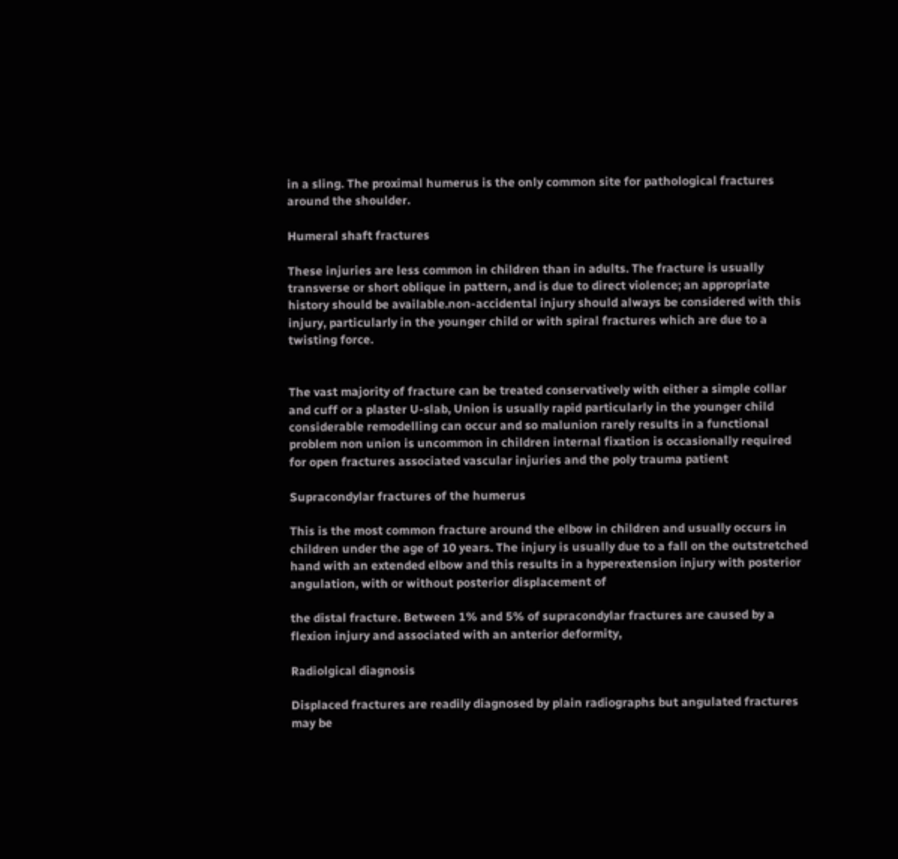in a sling. The proximal humerus is the only common site for pathological fractures around the shoulder.

Humeral shaft fractures

These injuries are less common in children than in adults. The fracture is usually transverse or short oblique in pattern, and is due to direct violence; an appropriate history should be available.non-accidental injury should always be considered with this injury, particularly in the younger child or with spiral fractures which are due to a twisting force.


The vast majority of fracture can be treated conservatively with either a simple collar and cuff or a plaster U-slab, Union is usually rapid particularly in the younger child considerable remodelling can occur and so malunion rarely results in a functional problem non union is uncommon in children internal fixation is occasionally required for open fractures associated vascular injuries and the poly trauma patient

Supracondylar fractures of the humerus

This is the most common fracture around the elbow in children and usually occurs in children under the age of 10 years. The injury is usually due to a fall on the outstretched hand with an extended elbow and this results in a hyperextension injury with posterior angulation, with or without posterior displacement of

the distal fracture. Between 1% and 5% of supracondylar fractures are caused by a flexion injury and associated with an anterior deformity,

Radiolgical diagnosis

Displaced fractures are readily diagnosed by plain radiographs but angulated fractures may be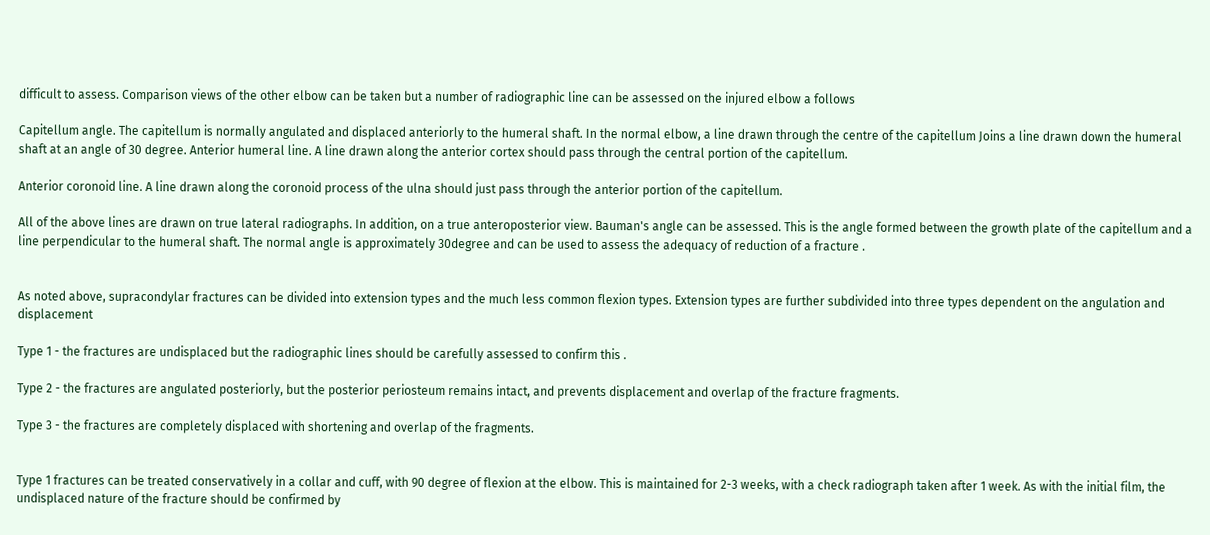difficult to assess. Comparison views of the other elbow can be taken but a number of radiographic line can be assessed on the injured elbow a follows

Capitellum angle. The capitellum is normally angulated and displaced anteriorly to the humeral shaft. In the normal elbow, a line drawn through the centre of the capitellum Joins a line drawn down the humeral shaft at an angle of 30 degree. Anterior humeral line. A line drawn along the anterior cortex should pass through the central portion of the capitellum.

Anterior coronoid line. A line drawn along the coronoid process of the ulna should just pass through the anterior portion of the capitellum.

All of the above lines are drawn on true lateral radiographs. In addition, on a true anteroposterior view. Bauman's angle can be assessed. This is the angle formed between the growth plate of the capitellum and a line perpendicular to the humeral shaft. The normal angle is approximately 30degree and can be used to assess the adequacy of reduction of a fracture .


As noted above, supracondylar fractures can be divided into extension types and the much less common flexion types. Extension types are further subdivided into three types dependent on the angulation and displacement

Type 1 - the fractures are undisplaced but the radiographic lines should be carefully assessed to confirm this .

Type 2 - the fractures are angulated posteriorly, but the posterior periosteum remains intact, and prevents displacement and overlap of the fracture fragments.

Type 3 - the fractures are completely displaced with shortening and overlap of the fragments.


Type 1 fractures can be treated conservatively in a collar and cuff, with 90 degree of flexion at the elbow. This is maintained for 2-3 weeks, with a check radiograph taken after 1 week. As with the initial film, the undisplaced nature of the fracture should be confirmed by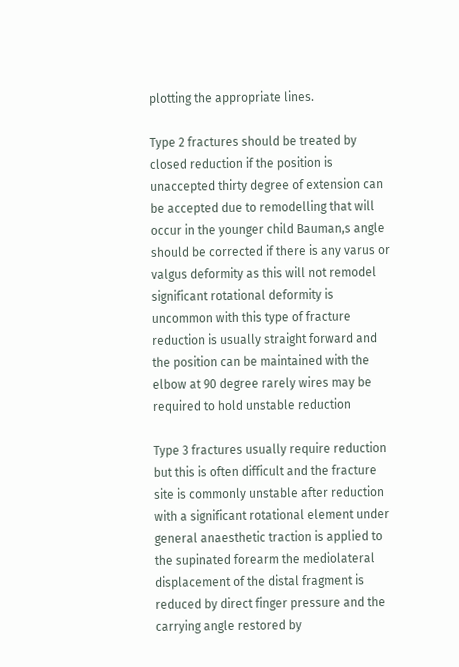plotting the appropriate lines.

Type 2 fractures should be treated by closed reduction if the position is unaccepted thirty degree of extension can be accepted due to remodelling that will occur in the younger child Bauman,s angle should be corrected if there is any varus or valgus deformity as this will not remodel significant rotational deformity is uncommon with this type of fracture reduction is usually straight forward and the position can be maintained with the elbow at 90 degree rarely wires may be required to hold unstable reduction

Type 3 fractures usually require reduction but this is often difficult and the fracture site is commonly unstable after reduction with a significant rotational element under general anaesthetic traction is applied to the supinated forearm the mediolateral displacement of the distal fragment is reduced by direct finger pressure and the carrying angle restored by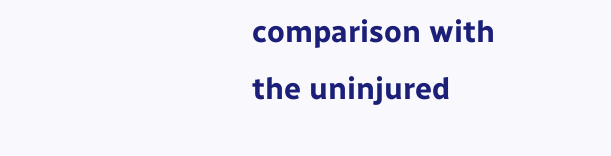comparison with the uninjured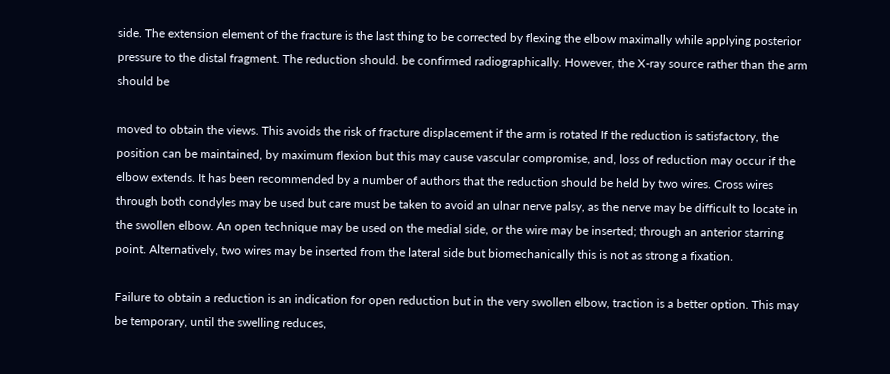side. The extension element of the fracture is the last thing to be corrected by flexing the elbow maximally while applying posterior pressure to the distal fragment. The reduction should. be confirmed radiographically. However, the X-ray source rather than the arm should be

moved to obtain the views. This avoids the risk of fracture displacement if the arm is rotated If the reduction is satisfactory, the position can be maintained, by maximum flexion but this may cause vascular compromise, and, loss of reduction may occur if the elbow extends. It has been recommended by a number of authors that the reduction should be held by two wires. Cross wires through both condyles may be used but care must be taken to avoid an ulnar nerve palsy, as the nerve may be difficult to locate in the swollen elbow. An open technique may be used on the medial side, or the wire may be inserted; through an anterior starring point. Alternatively, two wires may be inserted from the lateral side but biomechanically this is not as strong a fixation.

Failure to obtain a reduction is an indication for open reduction but in the very swollen elbow, traction is a better option. This may be temporary, until the swelling reduces,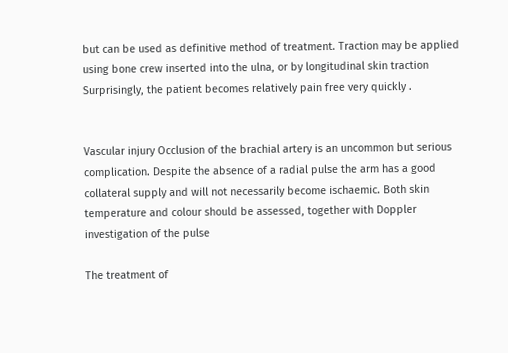but can be used as definitive method of treatment. Traction may be applied using bone crew inserted into the ulna, or by longitudinal skin traction Surprisingly, the patient becomes relatively pain free very quickly .


Vascular injury Occlusion of the brachial artery is an uncommon but serious complication. Despite the absence of a radial pulse the arm has a good collateral supply and will not necessarily become ischaemic. Both skin temperature and colour should be assessed, together with Doppler investigation of the pulse

The treatment of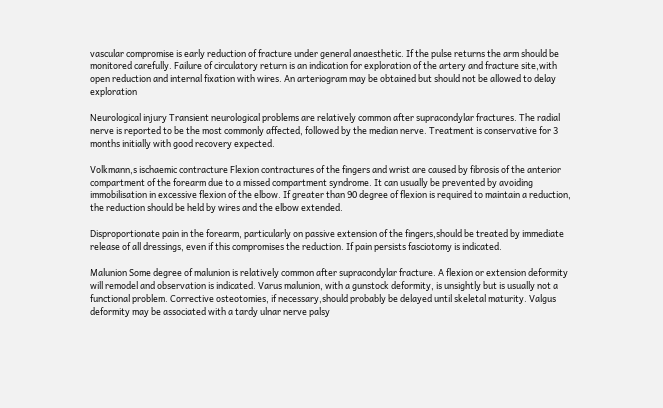vascular compromise is early reduction of fracture under general anaesthetic. If the pulse returns the arm should be monitored carefully. Failure of circulatory return is an indication for exploration of the artery and fracture site,with open reduction and internal fixation with wires. An arteriogram may be obtained but should not be allowed to delay exploration

Neurological injury Transient neurological problems are relatively common after supracondylar fractures. The radial nerve is reported to be the most commonly affected, followed by the median nerve. Treatment is conservative for 3 months initially with good recovery expected.

Volkmann,s ischaemic contracture Flexion contractures of the fingers and wrist are caused by fibrosis of the anterior compartment of the forearm due to a missed compartment syndrome. It can usually be prevented by avoiding immobilisation in excessive flexion of the elbow. If greater than 90 degree of flexion is required to maintain a reduction, the reduction should be held by wires and the elbow extended.

Disproportionate pain in the forearm, particularly on passive extension of the fingers,should be treated by immediate release of all dressings, even if this compromises the reduction. If pain persists fasciotomy is indicated.

Malunion Some degree of malunion is relatively common after supracondylar fracture. A flexion or extension deformity will remodel and observation is indicated. Varus malunion, with a gunstock deformity, is unsightly but is usually not a functional problem. Corrective osteotomies, if necessary,should probably be delayed until skeletal maturity. Valgus deformity may be associated with a tardy ulnar nerve palsy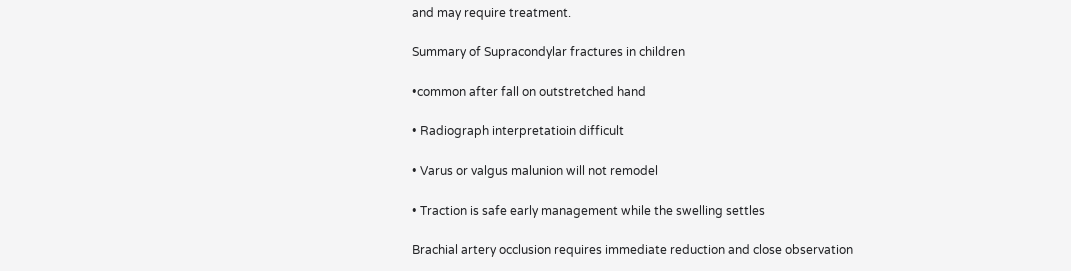and may require treatment.

Summary of Supracondylar fractures in children

•common after fall on outstretched hand

• Radiograph interpretatioin difficult

• Varus or valgus malunion will not remodel

• Traction is safe early management while the swelling settles

Brachial artery occlusion requires immediate reduction and close observation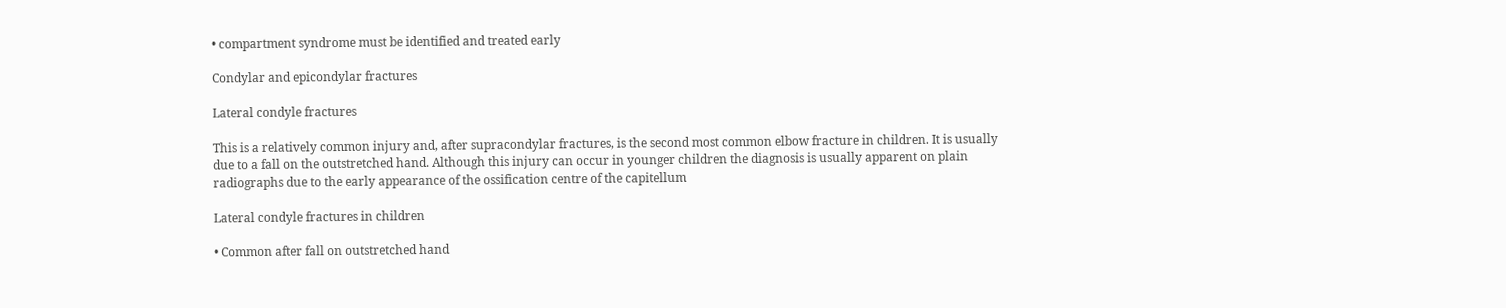• compartment syndrome must be identified and treated early

Condylar and epicondylar fractures

Lateral condyle fractures

This is a relatively common injury and, after supracondylar fractures, is the second most common elbow fracture in children. It is usually due to a fall on the outstretched hand. Although this injury can occur in younger children the diagnosis is usually apparent on plain radiographs due to the early appearance of the ossification centre of the capitellum

Lateral condyle fractures in children

• Common after fall on outstretched hand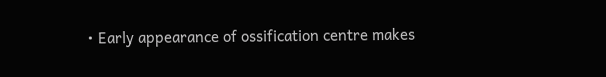• Early appearance of ossification centre makes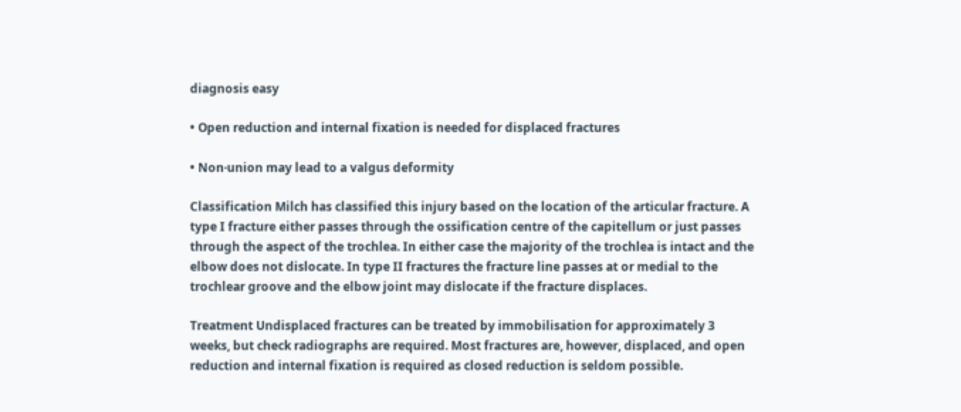diagnosis easy

• Open reduction and internal fixation is needed for displaced fractures

• Non·union may lead to a valgus deformity

Classification Milch has classified this injury based on the location of the articular fracture. A type I fracture either passes through the ossification centre of the capitellum or just passes through the aspect of the trochlea. In either case the majority of the trochlea is intact and the elbow does not dislocate. In type II fractures the fracture line passes at or medial to the trochlear groove and the elbow joint may dislocate if the fracture displaces.

Treatment Undisplaced fractures can be treated by immobilisation for approximately 3 weeks, but check radiographs are required. Most fractures are, however, displaced, and open reduction and internal fixation is required as closed reduction is seldom possible.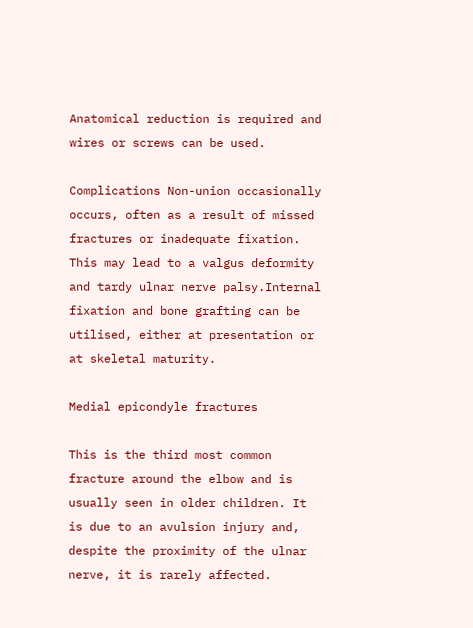Anatomical reduction is required and wires or screws can be used.

Complications Non-union occasionally occurs, often as a result of missed fractures or inadequate fixation. This may lead to a valgus deformity and tardy ulnar nerve palsy.Internal fixation and bone grafting can be utilised, either at presentation or at skeletal maturity.

Medial epicondyle fractures

This is the third most common fracture around the elbow and is usually seen in older children. It is due to an avulsion injury and, despite the proximity of the ulnar nerve, it is rarely affected.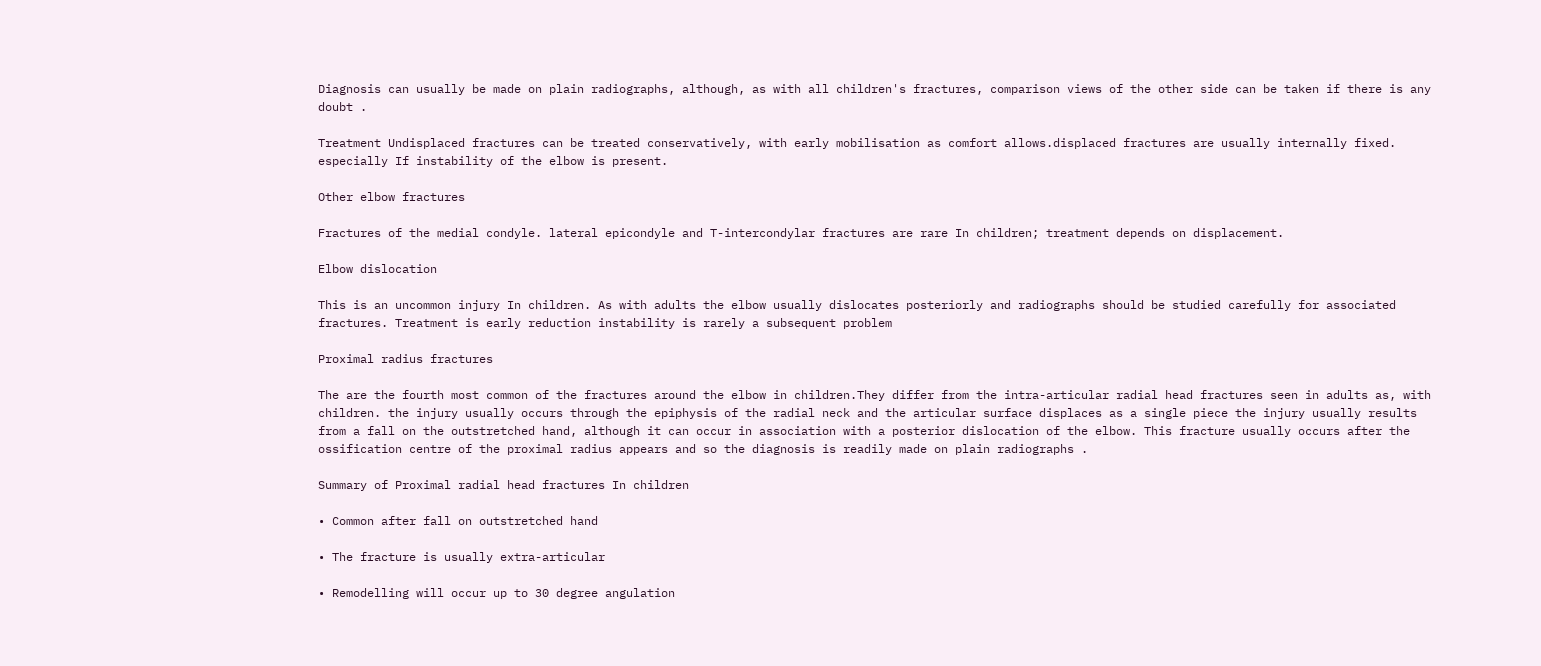Diagnosis can usually be made on plain radiographs, although, as with all children's fractures, comparison views of the other side can be taken if there is any doubt .

Treatment Undisplaced fractures can be treated conservatively, with early mobilisation as comfort allows.displaced fractures are usually internally fixed. especially If instability of the elbow is present.

Other elbow fractures

Fractures of the medial condyle. lateral epicondyle and T-intercondylar fractures are rare In children; treatment depends on displacement.

Elbow dislocation

This is an uncommon injury In children. As with adults the elbow usually dislocates posteriorly and radiographs should be studied carefully for associated fractures. Treatment is early reduction instability is rarely a subsequent problem

Proximal radius fractures

The are the fourth most common of the fractures around the elbow in children.They differ from the intra-articular radial head fractures seen in adults as, with children. the injury usually occurs through the epiphysis of the radial neck and the articular surface displaces as a single piece the injury usually results from a fall on the outstretched hand, although it can occur in association with a posterior dislocation of the elbow. This fracture usually occurs after the ossification centre of the proximal radius appears and so the diagnosis is readily made on plain radiographs .

Summary of Proximal radial head fractures In children

• Common after fall on outstretched hand

• The fracture is usually extra-articular

• Remodelling will occur up to 30 degree angulation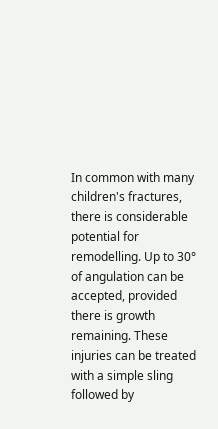In common with many children's fractures, there is considerable potential for remodelling. Up to 30° of angulation can be accepted, provided there is growth remaining. These injuries can be treated with a simple sling followed by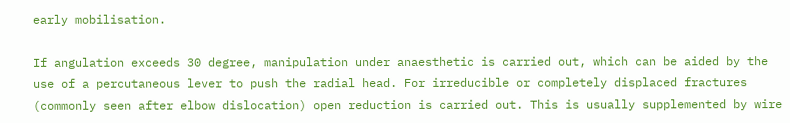early mobilisation.

If angulation exceeds 30 degree, manipulation under anaesthetic is carried out, which can be aided by the use of a percutaneous lever to push the radial head. For irreducible or completely displaced fractures (commonly seen after elbow dislocation) open reduction is carried out. This is usually supplemented by wire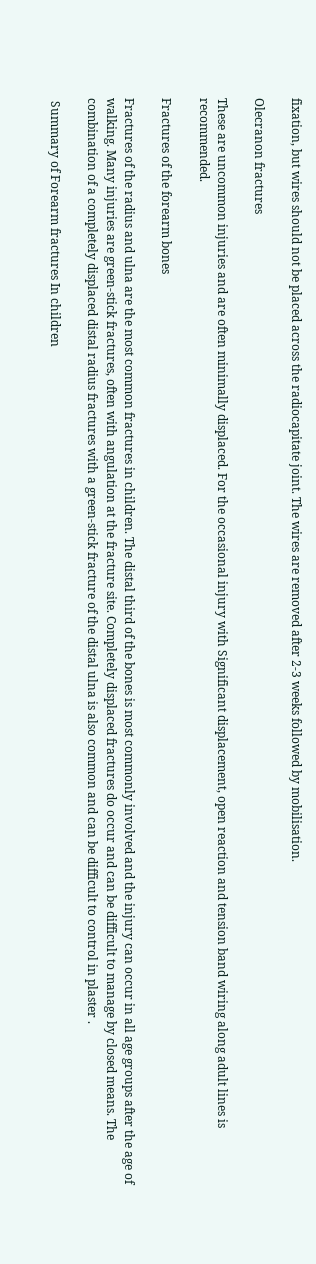fixation, but wires should not be placed across the radiocapitate joint. The wires are removed after 2-3 weeks followed by mobilisation.

Olecranon fractures

These are uncommon injuries and are often minimally displaced. For the occasional injury with Significant displacement, open reaction and tension band wiring along adult lines is recommended.

Fractures of the forearm bones

Fractures of the radius and ulna are the most common fractures in children. The distal third of the bones is most commonly involved and the injury can occur in all age groups after the age of walking. Many injuries are green-stick fractures, often with angulation at the fracture site. Completely displaced fractures do occur and can be difficult to manage by closed means. The combination of a completely displaced distal radius fractures with a green-stick fracture of the distal ulna is also common and can be difficult to control in plaster .

 Summary of Forearm fractures In children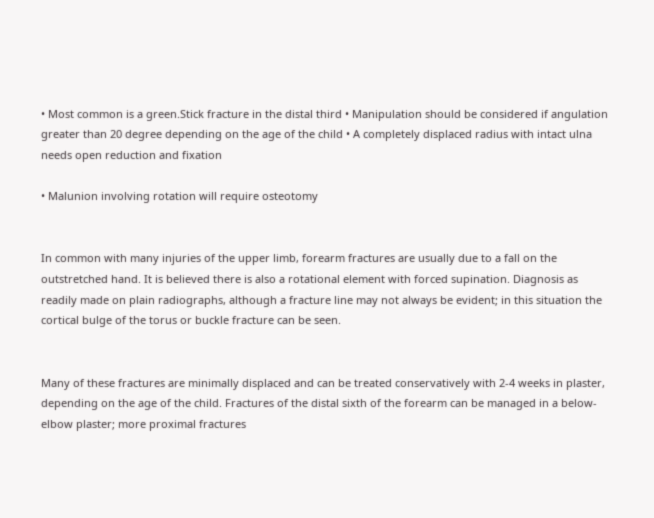• Most common is a green.Stick fracture in the distal third • Manipulation should be considered if angulation greater than 20 degree depending on the age of the child • A completely displaced radius with intact ulna needs open reduction and fixation

• Malunion involving rotation will require osteotomy


In common with many injuries of the upper limb, forearm fractures are usually due to a fall on the outstretched hand. It is believed there is also a rotational element with forced supination. Diagnosis as readily made on plain radiographs, although a fracture line may not always be evident; in this situation the cortical bulge of the torus or buckle fracture can be seen.


Many of these fractures are minimally displaced and can be treated conservatively with 2-4 weeks in plaster, depending on the age of the child. Fractures of the distal sixth of the forearm can be managed in a below-elbow plaster; more proximal fractures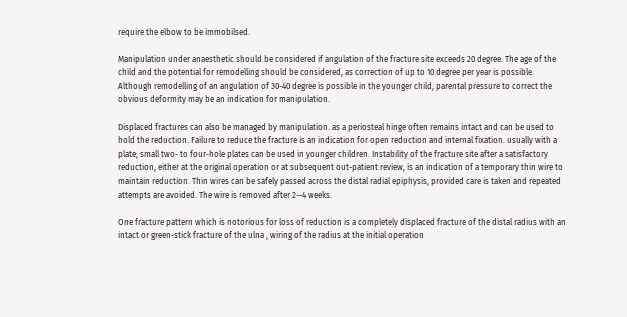require the elbow to be immobilsed.

Manipulation under anaesthetic should be considered if angulation of the fracture site exceeds 20 degree. The age of the child and the potential for remodelling should be considered, as correction of up to 10 degree per year is possible. Although remodelling of an angulation of 30-40 degree is possible in the younger child, parental pressure to correct the obvious deformity may be an indication for manipulation.

Displaced fractures can also be managed by manipulation. as a periosteal hinge often remains intact and can be used to hold the reduction. Failure to reduce the fracture is an indication for open reduction and internal fixation. usually with a plate; small two- to four-hole plates can be used in younger children. Instability of the fracture site after a satisfactory reduction, either at the original operation or at subsequent out-patient review, is an indication of a temporary thin wire to maintain reduction. Thin wires can be safely passed across the distal radial epiphysis, provided care is taken and repeated attempts are avoided. The wire is removed after 2--4 weeks.

One fracture pattern which is notorious for loss of reduction is a completely displaced fracture of the distal radius with an intact or green-stick fracture of the ulna , wiring of the radius at the initial operation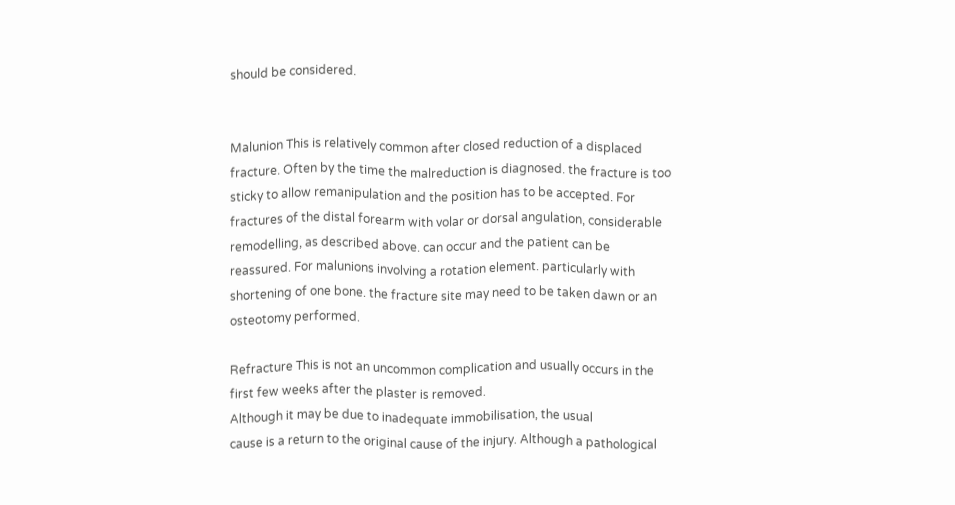should be considered.


Malunion This is relatively common after closed reduction of a displaced fracture. Often by the time the malreduction is diagnosed. the fracture is too sticky to allow remanipulation and the position has to be accepted. For fractures of the distal forearm with volar or dorsal angulation, considerable remodelling, as described above. can occur and the patient can be reassured. For malunions involving a rotation element. particularly with shortening of one bone. the fracture site may need to be taken dawn or an osteotomy performed.

Refracture This is not an uncommon complication and usually occurs in the first few weeks after the plaster is removed.
Although it may be due to inadequate immobilisation, the usual
cause is a return to the original cause of the injury. Although a pathological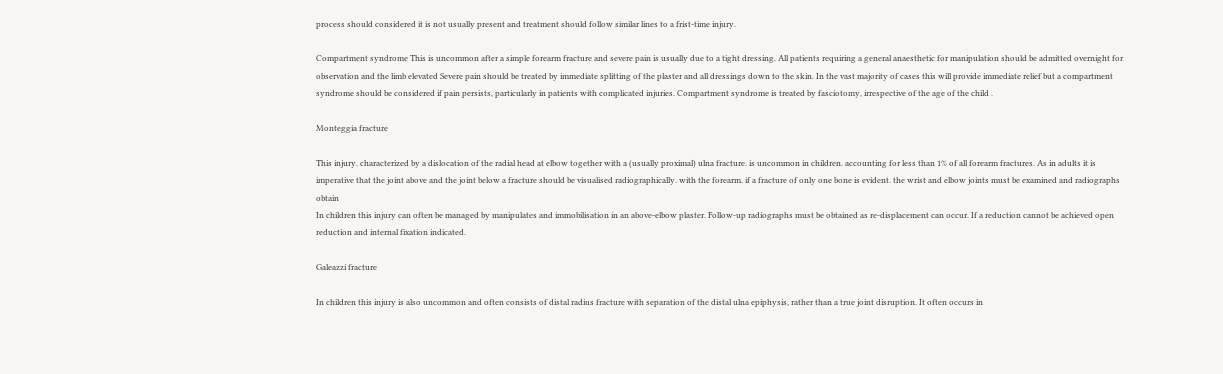process should considered it is not usually present and treatment should follow similar lines to a frist-time injury.

Compartment syndrome This is uncommon after a simple forearm fracture and severe pain is usually due to a tight dressing. All patients requiring a general anaesthetic for manipulation should be admitted overnight for observation and the limb elevated Severe pain should be treated by immediate splitting of the plaster and all dressings down to the skin. In the vast majority of cases this will provide immediate relief but a compartment syndrome should be considered if pain persists, particularly in patients with complicated injuries. Compartment syndrome is treated by fasciotomy, irrespective of the age of the child .

Monteggia fracture

This injury. characterized by a dislocation of the radial head at elbow together with a (usually proximal) ulna fracture. is uncommon in children. accounting for less than 1% of all forearm fractures. As in adults it is imperative that the joint above and the joint below a fracture should be visualised radiographically. with the forearm. if a fracture of only one bone is evident. the wrist and elbow joints must be examined and radiographs obtain
In children this injury can often be managed by manipulates and immobilisation in an above-elbow plaster. Follow-up radiographs must be obtained as re-displacement can occur. If a reduction cannot be achieved open reduction and internal fixation indicated.

Galeazzi fracture

In children this injury is also uncommon and often consists of distal radius fracture with separation of the distal ulna epiphysis, rather than a true joint disruption. It often occurs in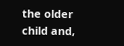the older child and,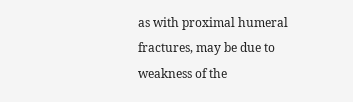as with proximal humeral fractures, may be due to weakness of the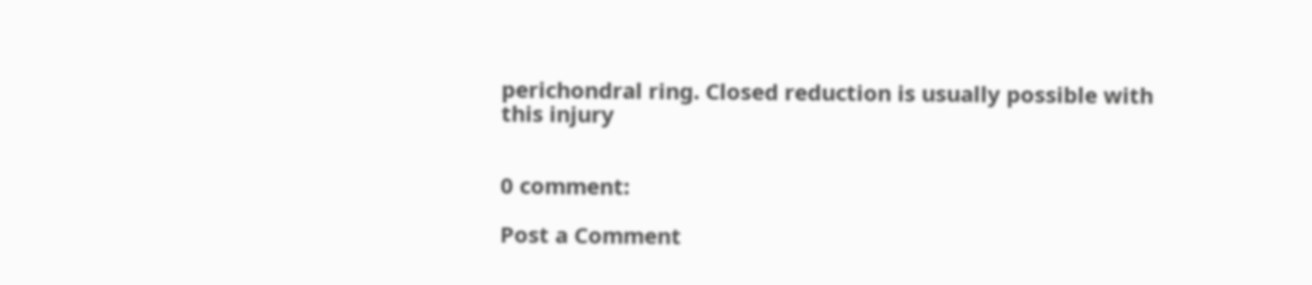perichondral ring. Closed reduction is usually possible with this injury


0 comment:

Post a Comment